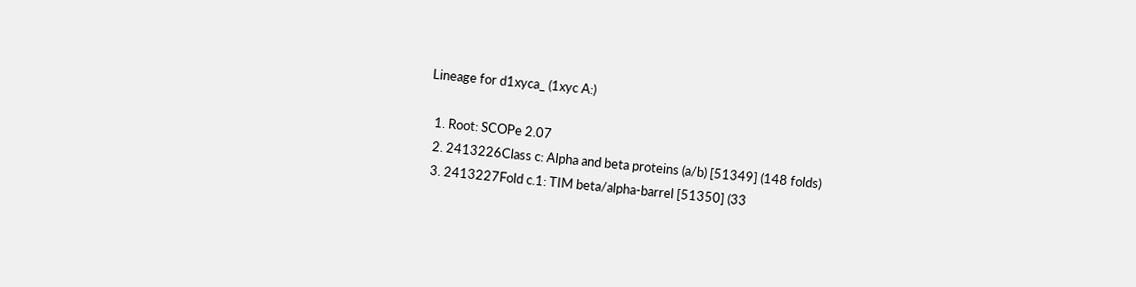Lineage for d1xyca_ (1xyc A:)

  1. Root: SCOPe 2.07
  2. 2413226Class c: Alpha and beta proteins (a/b) [51349] (148 folds)
  3. 2413227Fold c.1: TIM beta/alpha-barrel [51350] (33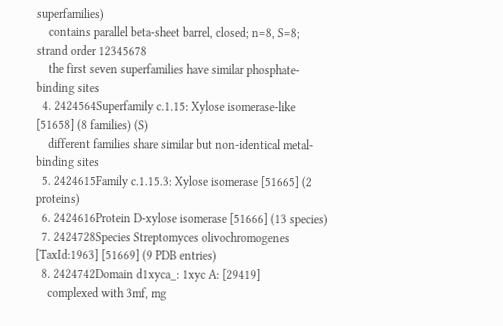superfamilies)
    contains parallel beta-sheet barrel, closed; n=8, S=8; strand order 12345678
    the first seven superfamilies have similar phosphate-binding sites
  4. 2424564Superfamily c.1.15: Xylose isomerase-like [51658] (8 families) (S)
    different families share similar but non-identical metal-binding sites
  5. 2424615Family c.1.15.3: Xylose isomerase [51665] (2 proteins)
  6. 2424616Protein D-xylose isomerase [51666] (13 species)
  7. 2424728Species Streptomyces olivochromogenes [TaxId:1963] [51669] (9 PDB entries)
  8. 2424742Domain d1xyca_: 1xyc A: [29419]
    complexed with 3mf, mg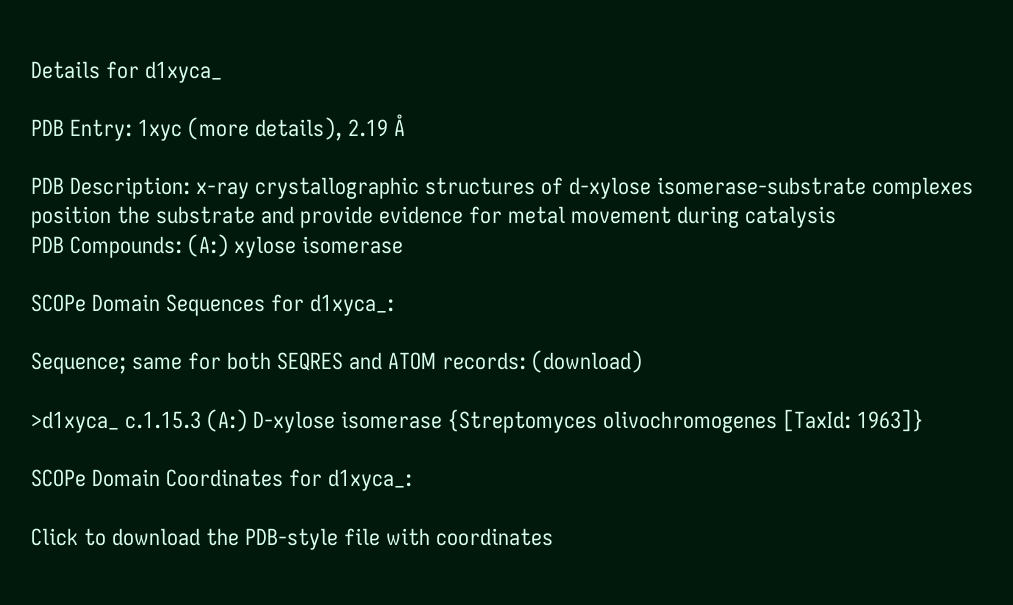Details for d1xyca_

PDB Entry: 1xyc (more details), 2.19 Å

PDB Description: x-ray crystallographic structures of d-xylose isomerase-substrate complexes position the substrate and provide evidence for metal movement during catalysis
PDB Compounds: (A:) xylose isomerase

SCOPe Domain Sequences for d1xyca_:

Sequence; same for both SEQRES and ATOM records: (download)

>d1xyca_ c.1.15.3 (A:) D-xylose isomerase {Streptomyces olivochromogenes [TaxId: 1963]}

SCOPe Domain Coordinates for d1xyca_:

Click to download the PDB-style file with coordinates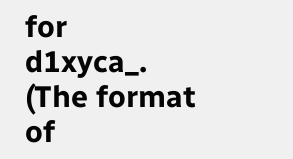for d1xyca_.
(The format of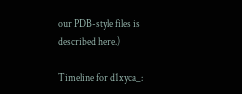our PDB-style files is described here.)

Timeline for d1xyca_: